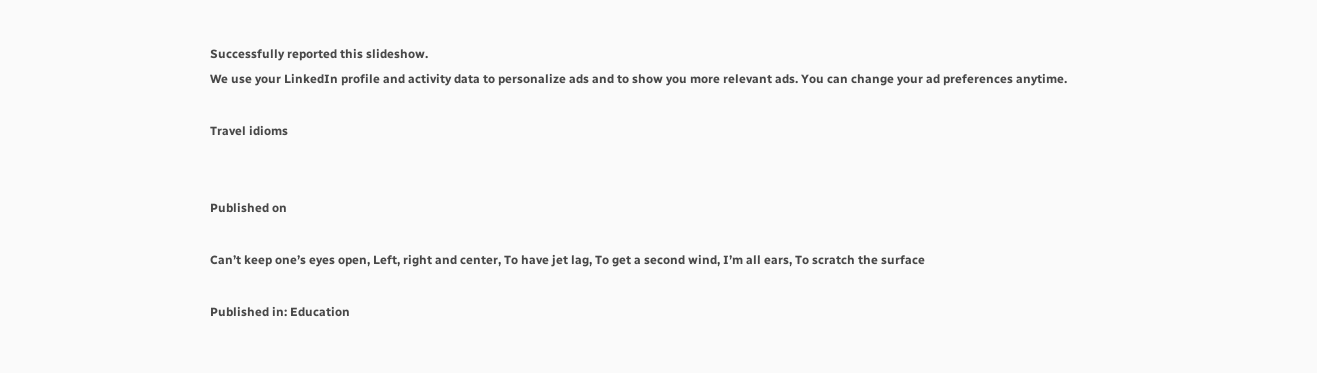Successfully reported this slideshow.
We use your LinkedIn profile and activity data to personalize ads and to show you more relevant ads. You can change your ad preferences anytime.

Travel idioms


Published on

Can’t keep one’s eyes open, Left, right and center, To have jet lag, To get a second wind, I’m all ears, To scratch the surface

Published in: Education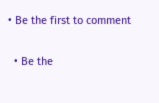• Be the first to comment

  • Be the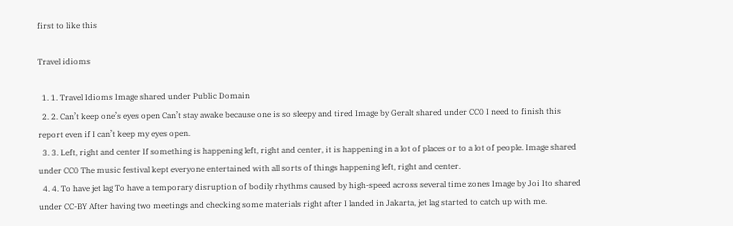first to like this

Travel idioms

  1. 1. Travel Idioms Image shared under Public Domain
  2. 2. Can’t keep one’s eyes open Can’t stay awake because one is so sleepy and tired Image by Geralt shared under CC0 I need to finish this report even if I can’t keep my eyes open.
  3. 3. Left, right and center If something is happening left, right and center, it is happening in a lot of places or to a lot of people. Image shared under CC0 The music festival kept everyone entertained with all sorts of things happening left, right and center.
  4. 4. To have jet lag To have a temporary disruption of bodily rhythms caused by high-speed across several time zones Image by Joi Ito shared under CC-BY After having two meetings and checking some materials right after I landed in Jakarta, jet lag started to catch up with me.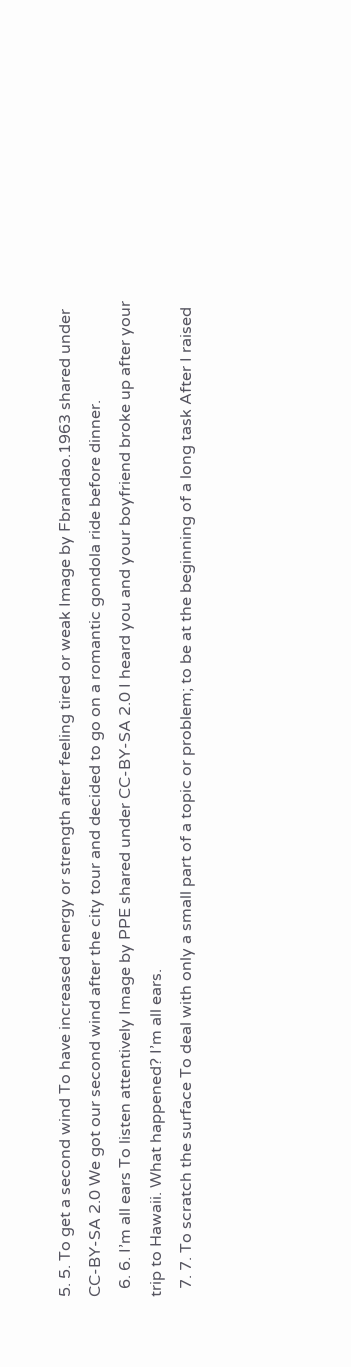5. 5. To get a second wind To have increased energy or strength after feeling tired or weak Image by Fbrandao.1963 shared under CC-BY-SA 2.0 We got our second wind after the city tour and decided to go on a romantic gondola ride before dinner.
  6. 6. I’m all ears To listen attentively Image by PPE shared under CC-BY-SA 2.0 I heard you and your boyfriend broke up after your trip to Hawaii. What happened? I’m all ears.
  7. 7. To scratch the surface To deal with only a small part of a topic or problem; to be at the beginning of a long task After I raised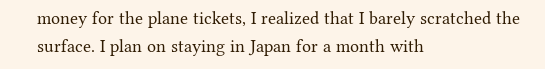money for the plane tickets, I realized that I barely scratched the surface. I plan on staying in Japan for a month with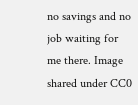no savings and no job waiting for me there. Image shared under CC0